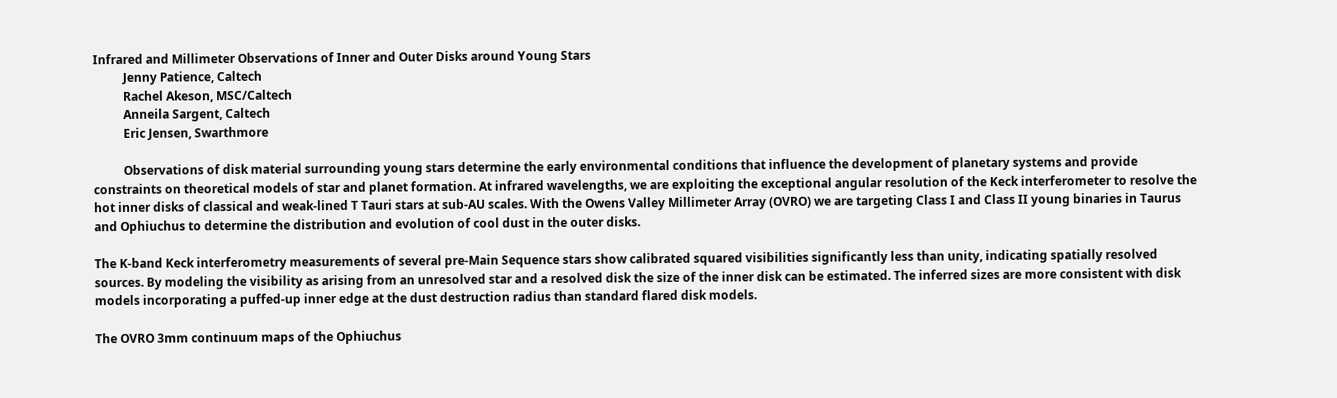Infrared and Millimeter Observations of Inner and Outer Disks around Young Stars
          Jenny Patience, Caltech
          Rachel Akeson, MSC/Caltech
          Anneila Sargent, Caltech
          Eric Jensen, Swarthmore

          Observations of disk material surrounding young stars determine the early environmental conditions that influence the development of planetary systems and provide constraints on theoretical models of star and planet formation. At infrared wavelengths, we are exploiting the exceptional angular resolution of the Keck interferometer to resolve the hot inner disks of classical and weak-lined T Tauri stars at sub-AU scales. With the Owens Valley Millimeter Array (OVRO) we are targeting Class I and Class II young binaries in Taurus and Ophiuchus to determine the distribution and evolution of cool dust in the outer disks.

The K-band Keck interferometry measurements of several pre-Main Sequence stars show calibrated squared visibilities significantly less than unity, indicating spatially resolved sources. By modeling the visibility as arising from an unresolved star and a resolved disk the size of the inner disk can be estimated. The inferred sizes are more consistent with disk models incorporating a puffed-up inner edge at the dust destruction radius than standard flared disk models.

The OVRO 3mm continuum maps of the Ophiuchus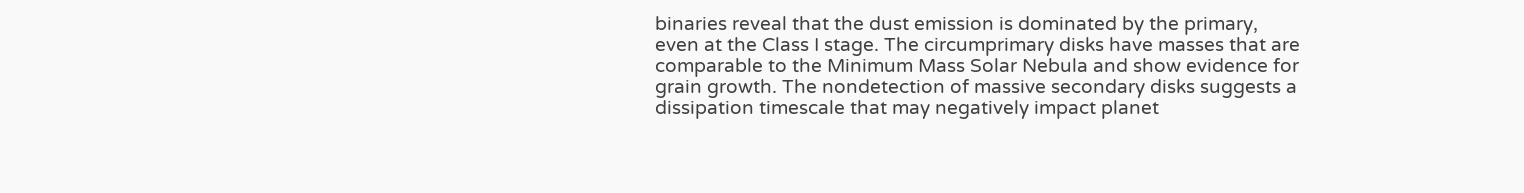binaries reveal that the dust emission is dominated by the primary, even at the Class I stage. The circumprimary disks have masses that are comparable to the Minimum Mass Solar Nebula and show evidence for grain growth. The nondetection of massive secondary disks suggests a dissipation timescale that may negatively impact planet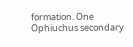formation. One Ophiuchus secondary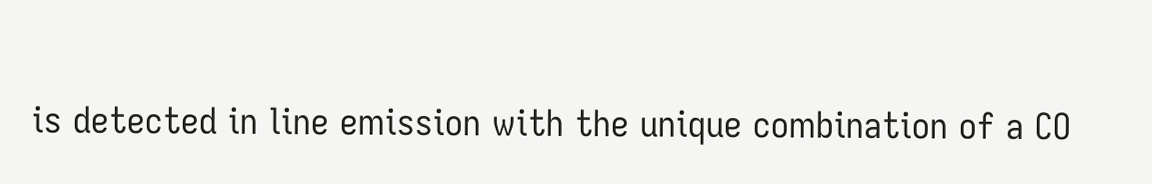is detected in line emission with the unique combination of a CO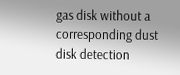gas disk without a corresponding dust disk detection